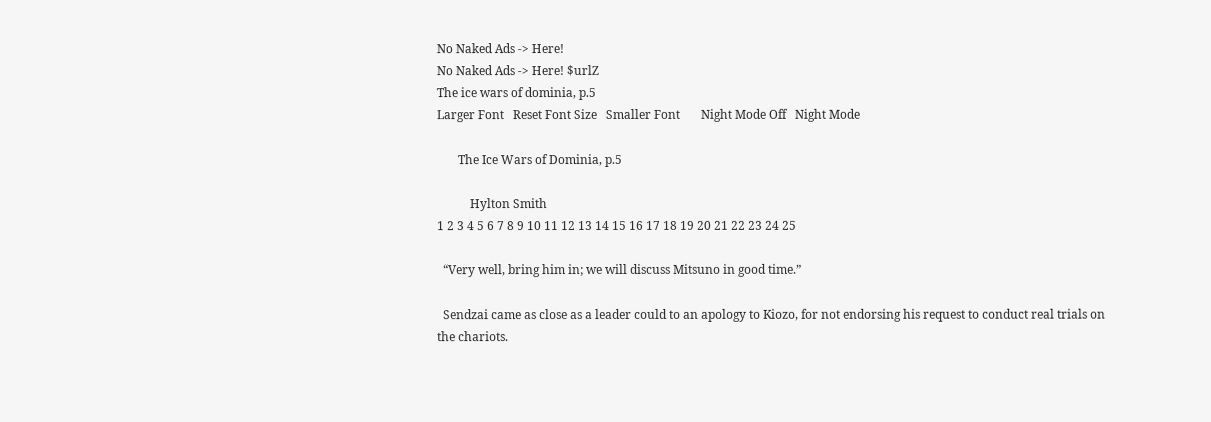No Naked Ads -> Here!
No Naked Ads -> Here! $urlZ
The ice wars of dominia, p.5
Larger Font   Reset Font Size   Smaller Font       Night Mode Off   Night Mode

       The Ice Wars of Dominia, p.5

           Hylton Smith
1 2 3 4 5 6 7 8 9 10 11 12 13 14 15 16 17 18 19 20 21 22 23 24 25

  “Very well, bring him in; we will discuss Mitsuno in good time.”

  Sendzai came as close as a leader could to an apology to Kiozo, for not endorsing his request to conduct real trials on the chariots.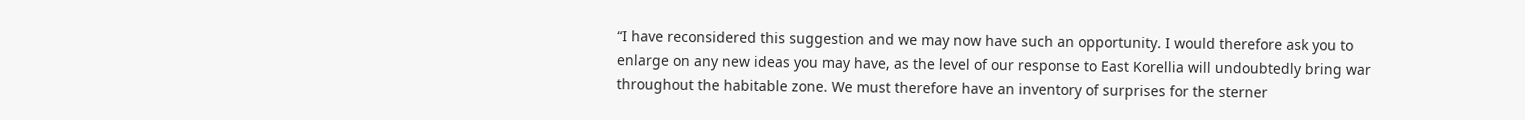“I have reconsidered this suggestion and we may now have such an opportunity. I would therefore ask you to enlarge on any new ideas you may have, as the level of our response to East Korellia will undoubtedly bring war throughout the habitable zone. We must therefore have an inventory of surprises for the sterner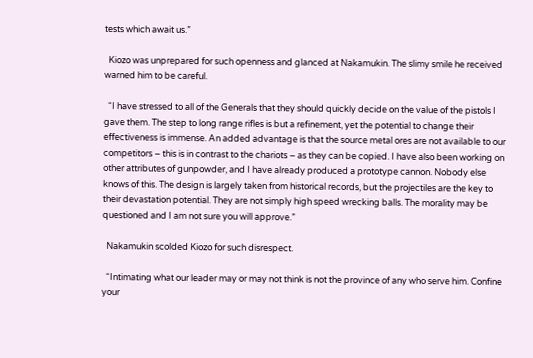tests which await us.”

  Kiozo was unprepared for such openness and glanced at Nakamukin. The slimy smile he received warned him to be careful.

  “I have stressed to all of the Generals that they should quickly decide on the value of the pistols I gave them. The step to long range rifles is but a refinement, yet the potential to change their effectiveness is immense. An added advantage is that the source metal ores are not available to our competitors – this is in contrast to the chariots – as they can be copied. I have also been working on other attributes of gunpowder, and I have already produced a prototype cannon. Nobody else knows of this. The design is largely taken from historical records, but the projectiles are the key to their devastation potential. They are not simply high speed wrecking balls. The morality may be questioned and I am not sure you will approve.”

  Nakamukin scolded Kiozo for such disrespect.

  “Intimating what our leader may or may not think is not the province of any who serve him. Confine your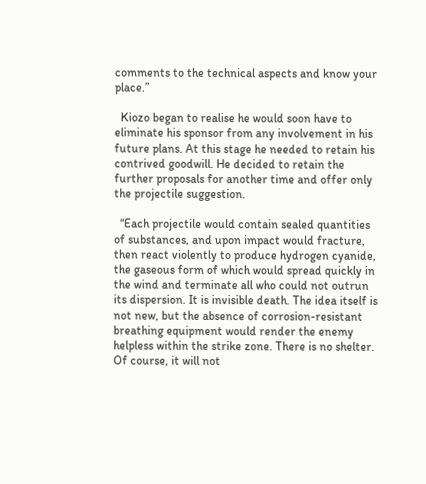comments to the technical aspects and know your place.”

  Kiozo began to realise he would soon have to eliminate his sponsor from any involvement in his future plans. At this stage he needed to retain his contrived goodwill. He decided to retain the further proposals for another time and offer only the projectile suggestion.

  “Each projectile would contain sealed quantities of substances, and upon impact would fracture, then react violently to produce hydrogen cyanide, the gaseous form of which would spread quickly in the wind and terminate all who could not outrun its dispersion. It is invisible death. The idea itself is not new, but the absence of corrosion-resistant breathing equipment would render the enemy helpless within the strike zone. There is no shelter. Of course, it will not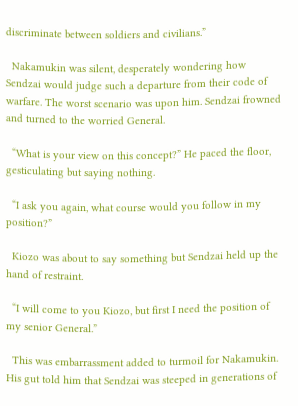discriminate between soldiers and civilians.”

  Nakamukin was silent, desperately wondering how Sendzai would judge such a departure from their code of warfare. The worst scenario was upon him. Sendzai frowned and turned to the worried General.

  “What is your view on this concept?” He paced the floor, gesticulating but saying nothing.

  “I ask you again, what course would you follow in my position?”

  Kiozo was about to say something but Sendzai held up the hand of restraint.

  “I will come to you Kiozo, but first I need the position of my senior General.”

  This was embarrassment added to turmoil for Nakamukin. His gut told him that Sendzai was steeped in generations of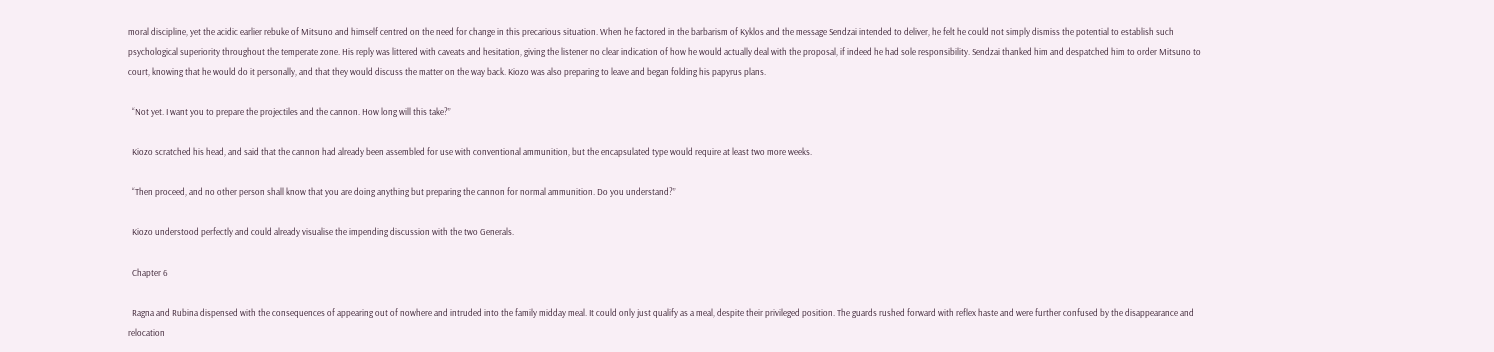moral discipline, yet the acidic earlier rebuke of Mitsuno and himself centred on the need for change in this precarious situation. When he factored in the barbarism of Kyklos and the message Sendzai intended to deliver, he felt he could not simply dismiss the potential to establish such psychological superiority throughout the temperate zone. His reply was littered with caveats and hesitation, giving the listener no clear indication of how he would actually deal with the proposal, if indeed he had sole responsibility. Sendzai thanked him and despatched him to order Mitsuno to court, knowing that he would do it personally, and that they would discuss the matter on the way back. Kiozo was also preparing to leave and began folding his papyrus plans.

  “Not yet. I want you to prepare the projectiles and the cannon. How long will this take?”

  Kiozo scratched his head, and said that the cannon had already been assembled for use with conventional ammunition, but the encapsulated type would require at least two more weeks.

  “Then proceed, and no other person shall know that you are doing anything but preparing the cannon for normal ammunition. Do you understand?”

  Kiozo understood perfectly and could already visualise the impending discussion with the two Generals.

  Chapter 6

  Ragna and Rubina dispensed with the consequences of appearing out of nowhere and intruded into the family midday meal. It could only just qualify as a meal, despite their privileged position. The guards rushed forward with reflex haste and were further confused by the disappearance and relocation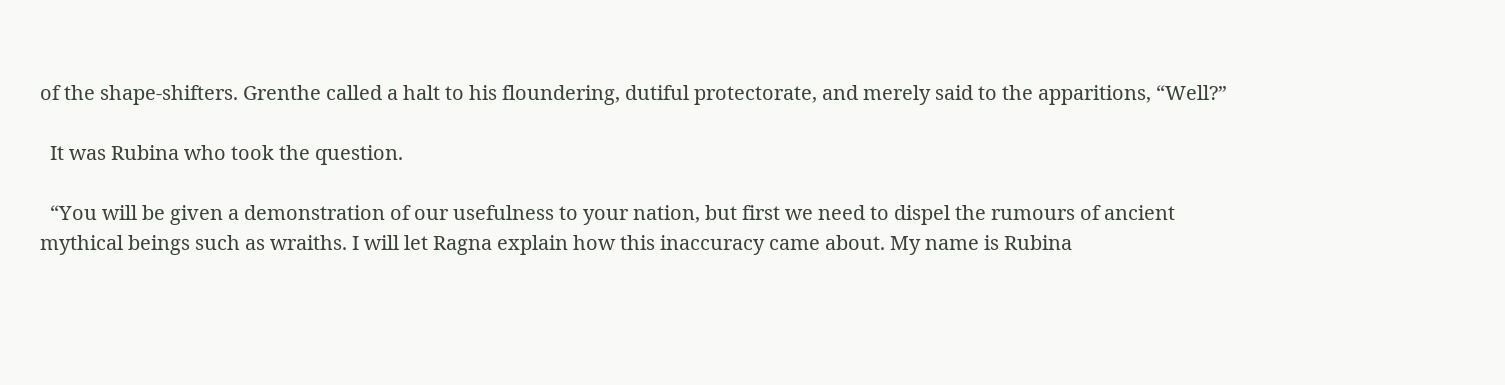of the shape-shifters. Grenthe called a halt to his floundering, dutiful protectorate, and merely said to the apparitions, “Well?”

  It was Rubina who took the question.

  “You will be given a demonstration of our usefulness to your nation, but first we need to dispel the rumours of ancient mythical beings such as wraiths. I will let Ragna explain how this inaccuracy came about. My name is Rubina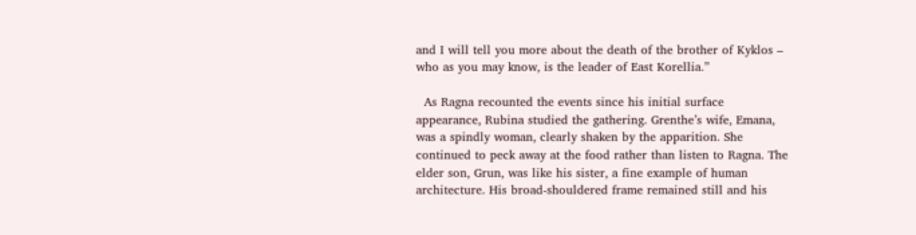and I will tell you more about the death of the brother of Kyklos – who as you may know, is the leader of East Korellia.”

  As Ragna recounted the events since his initial surface appearance, Rubina studied the gathering. Grenthe’s wife, Emana, was a spindly woman, clearly shaken by the apparition. She continued to peck away at the food rather than listen to Ragna. The elder son, Grun, was like his sister, a fine example of human architecture. His broad-shouldered frame remained still and his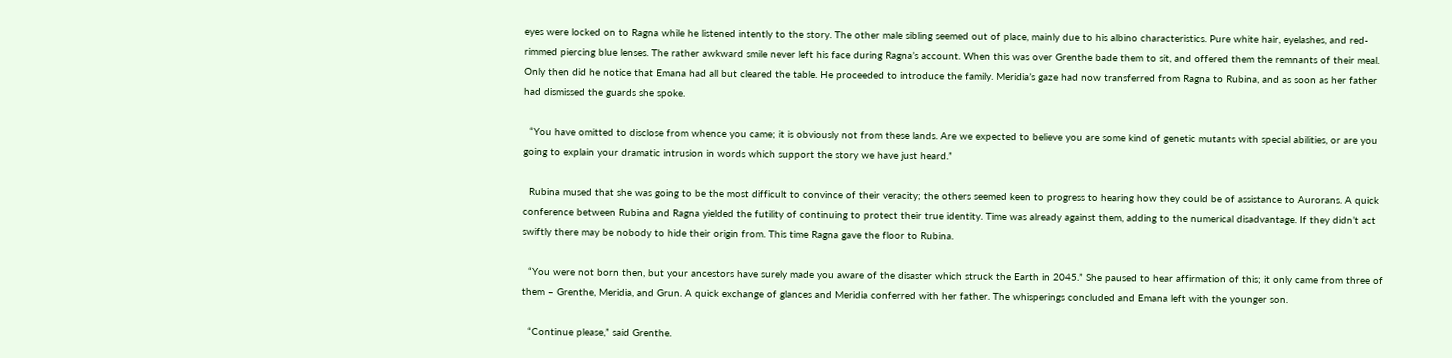eyes were locked on to Ragna while he listened intently to the story. The other male sibling seemed out of place, mainly due to his albino characteristics. Pure white hair, eyelashes, and red-rimmed piercing blue lenses. The rather awkward smile never left his face during Ragna’s account. When this was over Grenthe bade them to sit, and offered them the remnants of their meal. Only then did he notice that Emana had all but cleared the table. He proceeded to introduce the family. Meridia’s gaze had now transferred from Ragna to Rubina, and as soon as her father had dismissed the guards she spoke.

  “You have omitted to disclose from whence you came; it is obviously not from these lands. Are we expected to believe you are some kind of genetic mutants with special abilities, or are you going to explain your dramatic intrusion in words which support the story we have just heard.”

  Rubina mused that she was going to be the most difficult to convince of their veracity; the others seemed keen to progress to hearing how they could be of assistance to Aurorans. A quick conference between Rubina and Ragna yielded the futility of continuing to protect their true identity. Time was already against them, adding to the numerical disadvantage. If they didn’t act swiftly there may be nobody to hide their origin from. This time Ragna gave the floor to Rubina.

  “You were not born then, but your ancestors have surely made you aware of the disaster which struck the Earth in 2045.” She paused to hear affirmation of this; it only came from three of them – Grenthe, Meridia, and Grun. A quick exchange of glances and Meridia conferred with her father. The whisperings concluded and Emana left with the younger son.

  “Continue please,” said Grenthe.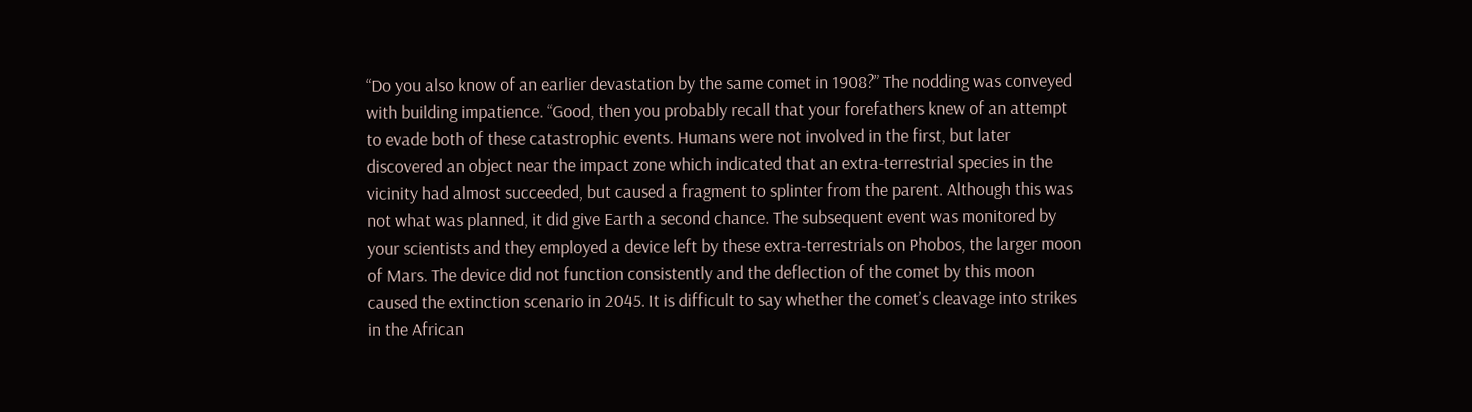“Do you also know of an earlier devastation by the same comet in 1908?” The nodding was conveyed with building impatience. “Good, then you probably recall that your forefathers knew of an attempt to evade both of these catastrophic events. Humans were not involved in the first, but later discovered an object near the impact zone which indicated that an extra-terrestrial species in the vicinity had almost succeeded, but caused a fragment to splinter from the parent. Although this was not what was planned, it did give Earth a second chance. The subsequent event was monitored by your scientists and they employed a device left by these extra-terrestrials on Phobos, the larger moon of Mars. The device did not function consistently and the deflection of the comet by this moon caused the extinction scenario in 2045. It is difficult to say whether the comet’s cleavage into strikes in the African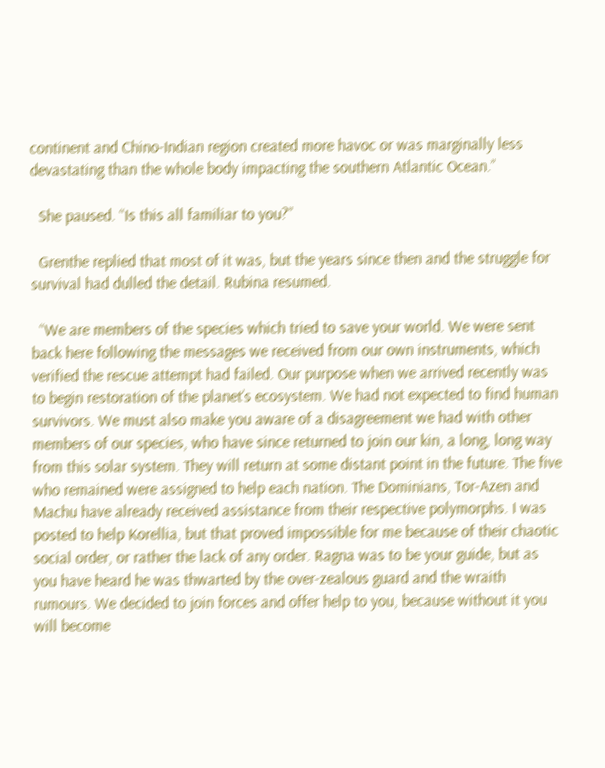continent and Chino-Indian region created more havoc or was marginally less devastating than the whole body impacting the southern Atlantic Ocean.”

  She paused. “Is this all familiar to you?”

  Grenthe replied that most of it was, but the years since then and the struggle for survival had dulled the detail. Rubina resumed.

  “We are members of the species which tried to save your world. We were sent back here following the messages we received from our own instruments, which verified the rescue attempt had failed. Our purpose when we arrived recently was to begin restoration of the planet’s ecosystem. We had not expected to find human survivors. We must also make you aware of a disagreement we had with other members of our species, who have since returned to join our kin, a long, long way from this solar system. They will return at some distant point in the future. The five who remained were assigned to help each nation. The Dominians, Tor-Azen and Machu have already received assistance from their respective polymorphs. I was posted to help Korellia, but that proved impossible for me because of their chaotic social order, or rather the lack of any order. Ragna was to be your guide, but as you have heard he was thwarted by the over-zealous guard and the wraith rumours. We decided to join forces and offer help to you, because without it you will become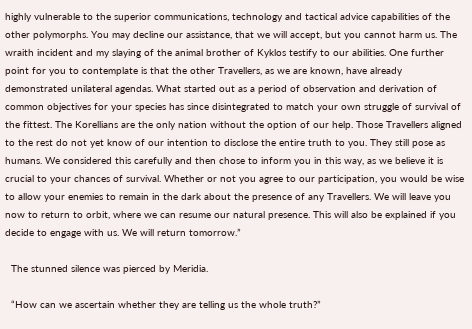highly vulnerable to the superior communications, technology and tactical advice capabilities of the other polymorphs. You may decline our assistance, that we will accept, but you cannot harm us. The wraith incident and my slaying of the animal brother of Kyklos testify to our abilities. One further point for you to contemplate is that the other Travellers, as we are known, have already demonstrated unilateral agendas. What started out as a period of observation and derivation of common objectives for your species has since disintegrated to match your own struggle of survival of the fittest. The Korellians are the only nation without the option of our help. Those Travellers aligned to the rest do not yet know of our intention to disclose the entire truth to you. They still pose as humans. We considered this carefully and then chose to inform you in this way, as we believe it is crucial to your chances of survival. Whether or not you agree to our participation, you would be wise to allow your enemies to remain in the dark about the presence of any Travellers. We will leave you now to return to orbit, where we can resume our natural presence. This will also be explained if you decide to engage with us. We will return tomorrow.”

  The stunned silence was pierced by Meridia.

  “How can we ascertain whether they are telling us the whole truth?”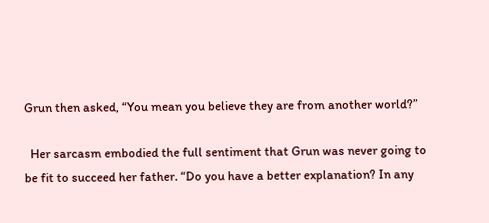Grun then asked, “You mean you believe they are from another world?”

  Her sarcasm embodied the full sentiment that Grun was never going to be fit to succeed her father. “Do you have a better explanation? In any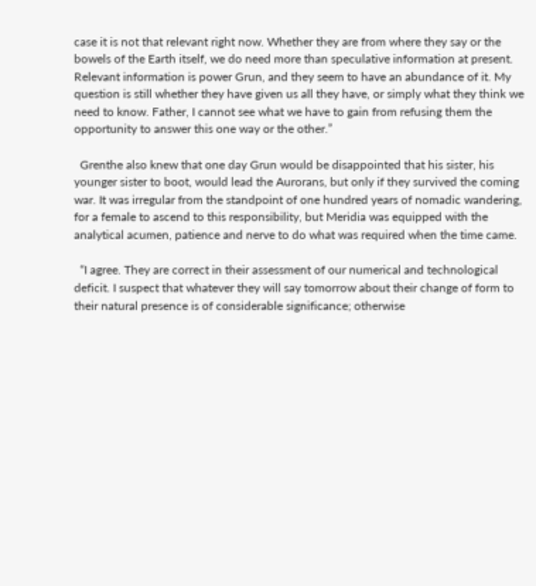case it is not that relevant right now. Whether they are from where they say or the bowels of the Earth itself, we do need more than speculative information at present. Relevant information is power Grun, and they seem to have an abundance of it. My question is still whether they have given us all they have, or simply what they think we need to know. Father, I cannot see what we have to gain from refusing them the opportunity to answer this one way or the other.”

  Grenthe also knew that one day Grun would be disappointed that his sister, his younger sister to boot, would lead the Aurorans, but only if they survived the coming war. It was irregular from the standpoint of one hundred years of nomadic wandering, for a female to ascend to this responsibility, but Meridia was equipped with the analytical acumen, patience and nerve to do what was required when the time came.

  “I agree. They are correct in their assessment of our numerical and technological deficit. I suspect that whatever they will say tomorrow about their change of form to their natural presence is of considerable significance; otherwise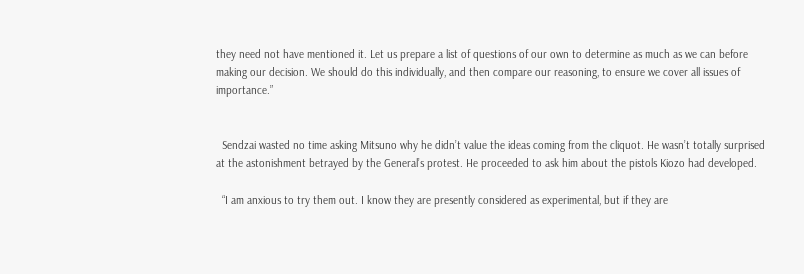they need not have mentioned it. Let us prepare a list of questions of our own to determine as much as we can before making our decision. We should do this individually, and then compare our reasoning, to ensure we cover all issues of importance.”


  Sendzai wasted no time asking Mitsuno why he didn’t value the ideas coming from the cliquot. He wasn’t totally surprised at the astonishment betrayed by the General’s protest. He proceeded to ask him about the pistols Kiozo had developed.

  “I am anxious to try them out. I know they are presently considered as experimental, but if they are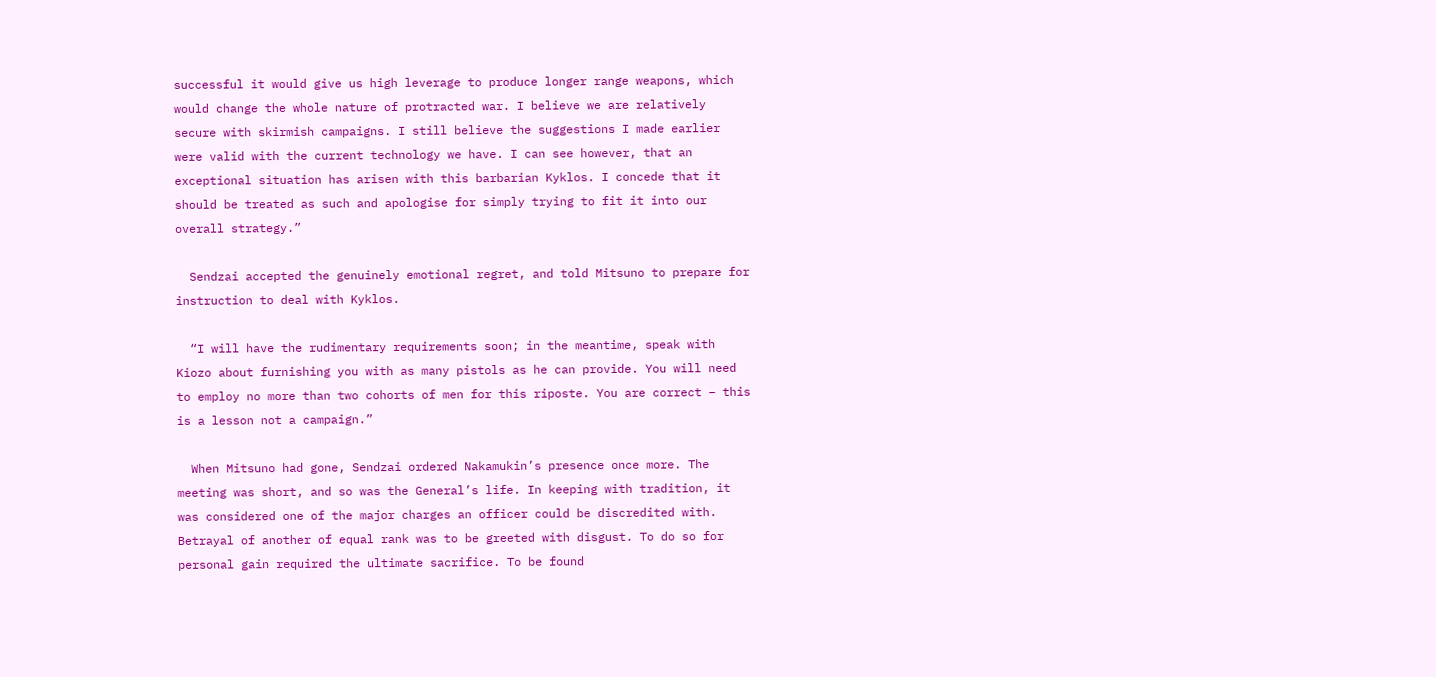successful it would give us high leverage to produce longer range weapons, which would change the whole nature of protracted war. I believe we are relatively secure with skirmish campaigns. I still believe the suggestions I made earlier were valid with the current technology we have. I can see however, that an exceptional situation has arisen with this barbarian Kyklos. I concede that it should be treated as such and apologise for simply trying to fit it into our overall strategy.”

  Sendzai accepted the genuinely emotional regret, and told Mitsuno to prepare for instruction to deal with Kyklos.

  “I will have the rudimentary requirements soon; in the meantime, speak with Kiozo about furnishing you with as many pistols as he can provide. You will need to employ no more than two cohorts of men for this riposte. You are correct – this is a lesson not a campaign.”

  When Mitsuno had gone, Sendzai ordered Nakamukin’s presence once more. The meeting was short, and so was the General’s life. In keeping with tradition, it was considered one of the major charges an officer could be discredited with. Betrayal of another of equal rank was to be greeted with disgust. To do so for personal gain required the ultimate sacrifice. To be found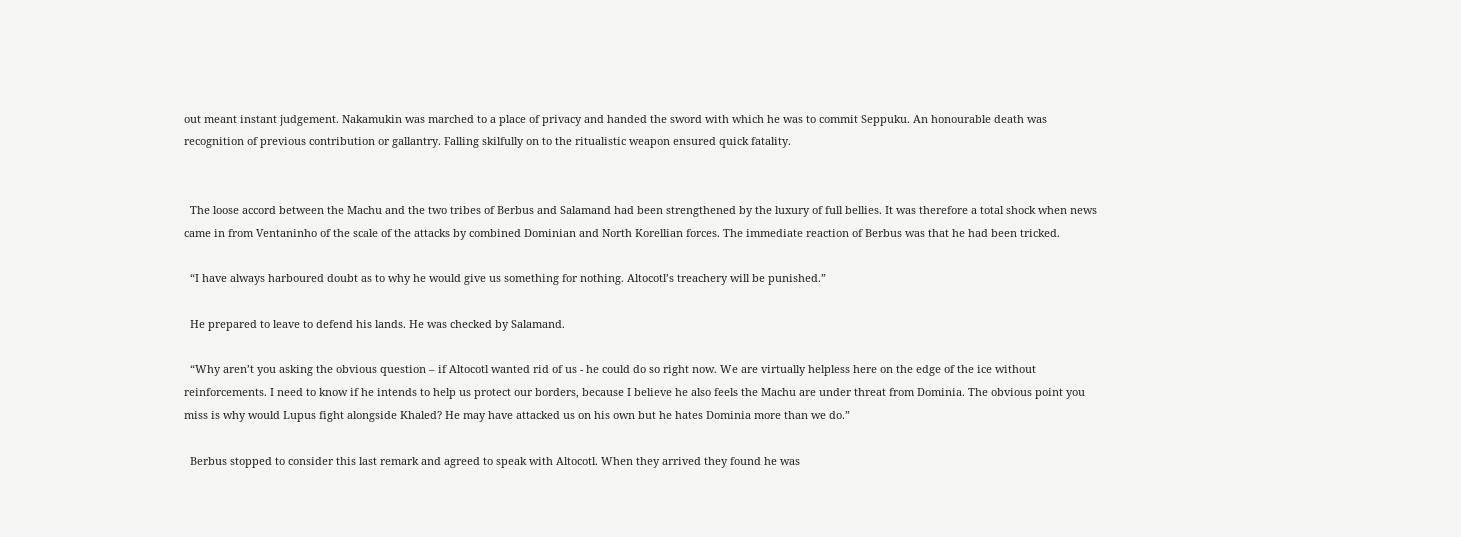out meant instant judgement. Nakamukin was marched to a place of privacy and handed the sword with which he was to commit Seppuku. An honourable death was recognition of previous contribution or gallantry. Falling skilfully on to the ritualistic weapon ensured quick fatality.


  The loose accord between the Machu and the two tribes of Berbus and Salamand had been strengthened by the luxury of full bellies. It was therefore a total shock when news came in from Ventaninho of the scale of the attacks by combined Dominian and North Korellian forces. The immediate reaction of Berbus was that he had been tricked.

  “I have always harboured doubt as to why he would give us something for nothing. Altocotl’s treachery will be punished.”

  He prepared to leave to defend his lands. He was checked by Salamand.

  “Why aren’t you asking the obvious question – if Altocotl wanted rid of us - he could do so right now. We are virtually helpless here on the edge of the ice without reinforcements. I need to know if he intends to help us protect our borders, because I believe he also feels the Machu are under threat from Dominia. The obvious point you miss is why would Lupus fight alongside Khaled? He may have attacked us on his own but he hates Dominia more than we do.”

  Berbus stopped to consider this last remark and agreed to speak with Altocotl. When they arrived they found he was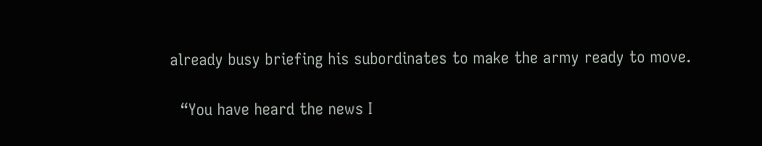already busy briefing his subordinates to make the army ready to move.

  “You have heard the news I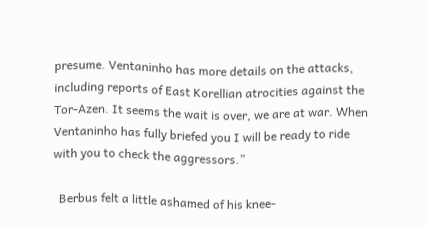presume. Ventaninho has more details on the attacks, including reports of East Korellian atrocities against the Tor-Azen. It seems the wait is over, we are at war. When Ventaninho has fully briefed you I will be ready to ride with you to check the aggressors.”

  Berbus felt a little ashamed of his knee-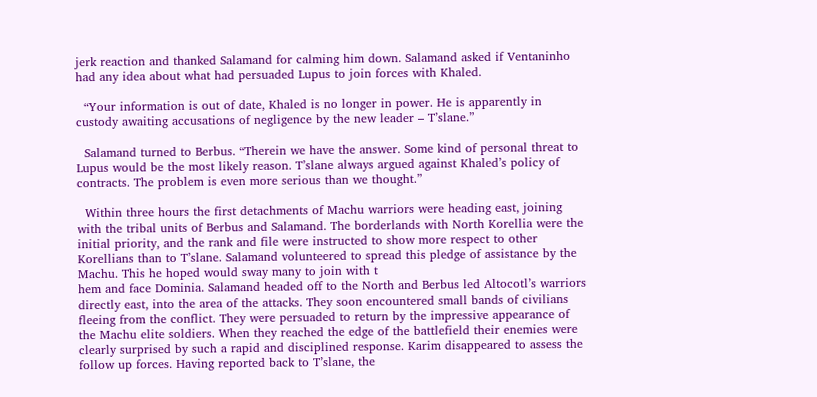jerk reaction and thanked Salamand for calming him down. Salamand asked if Ventaninho had any idea about what had persuaded Lupus to join forces with Khaled.

  “Your information is out of date, Khaled is no longer in power. He is apparently in custody awaiting accusations of negligence by the new leader – T’slane.”

  Salamand turned to Berbus. “Therein we have the answer. Some kind of personal threat to Lupus would be the most likely reason. T’slane always argued against Khaled’s policy of contracts. The problem is even more serious than we thought.”

  Within three hours the first detachments of Machu warriors were heading east, joining with the tribal units of Berbus and Salamand. The borderlands with North Korellia were the initial priority, and the rank and file were instructed to show more respect to other Korellians than to T’slane. Salamand volunteered to spread this pledge of assistance by the Machu. This he hoped would sway many to join with t
hem and face Dominia. Salamand headed off to the North and Berbus led Altocotl’s warriors directly east, into the area of the attacks. They soon encountered small bands of civilians fleeing from the conflict. They were persuaded to return by the impressive appearance of the Machu elite soldiers. When they reached the edge of the battlefield their enemies were clearly surprised by such a rapid and disciplined response. Karim disappeared to assess the follow up forces. Having reported back to T’slane, the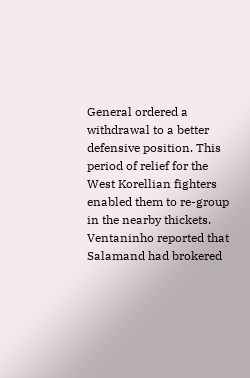General ordered a withdrawal to a better defensive position. This period of relief for the West Korellian fighters enabled them to re-group in the nearby thickets. Ventaninho reported that Salamand had brokered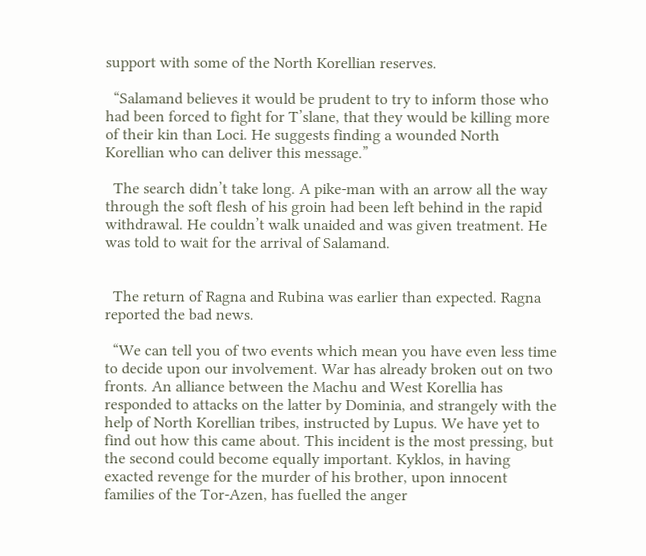support with some of the North Korellian reserves.

  “Salamand believes it would be prudent to try to inform those who had been forced to fight for T’slane, that they would be killing more of their kin than Loci. He suggests finding a wounded North Korellian who can deliver this message.”

  The search didn’t take long. A pike-man with an arrow all the way through the soft flesh of his groin had been left behind in the rapid withdrawal. He couldn’t walk unaided and was given treatment. He was told to wait for the arrival of Salamand.


  The return of Ragna and Rubina was earlier than expected. Ragna reported the bad news.

  “We can tell you of two events which mean you have even less time to decide upon our involvement. War has already broken out on two fronts. An alliance between the Machu and West Korellia has responded to attacks on the latter by Dominia, and strangely with the help of North Korellian tribes, instructed by Lupus. We have yet to find out how this came about. This incident is the most pressing, but the second could become equally important. Kyklos, in having exacted revenge for the murder of his brother, upon innocent families of the Tor-Azen, has fuelled the anger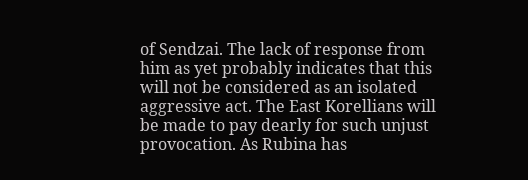of Sendzai. The lack of response from him as yet probably indicates that this will not be considered as an isolated aggressive act. The East Korellians will be made to pay dearly for such unjust provocation. As Rubina has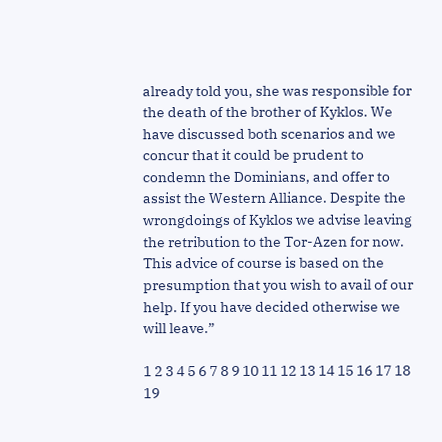already told you, she was responsible for the death of the brother of Kyklos. We have discussed both scenarios and we concur that it could be prudent to condemn the Dominians, and offer to assist the Western Alliance. Despite the wrongdoings of Kyklos we advise leaving the retribution to the Tor-Azen for now. This advice of course is based on the presumption that you wish to avail of our help. If you have decided otherwise we will leave.”

1 2 3 4 5 6 7 8 9 10 11 12 13 14 15 16 17 18 19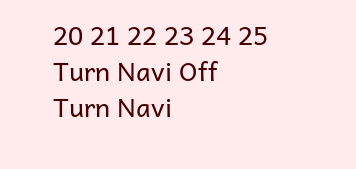20 21 22 23 24 25
Turn Navi Off
Turn Navi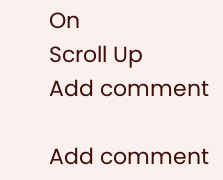On
Scroll Up
Add comment

Add comment